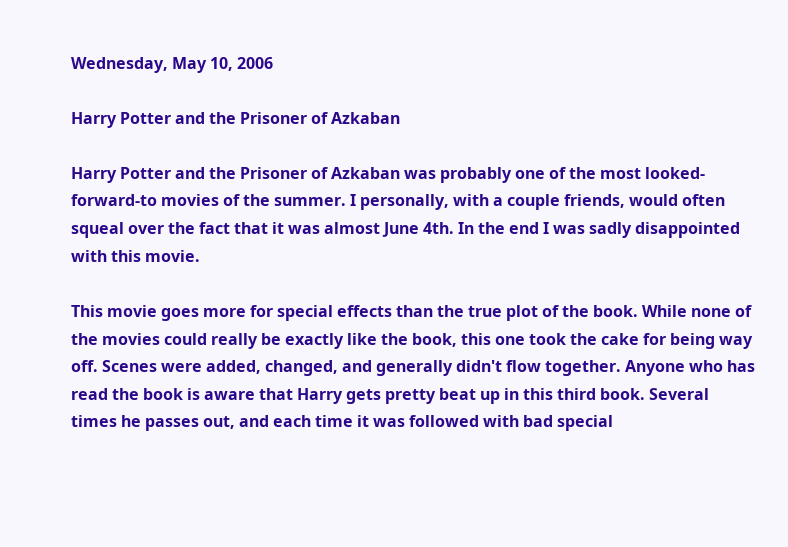Wednesday, May 10, 2006

Harry Potter and the Prisoner of Azkaban

Harry Potter and the Prisoner of Azkaban was probably one of the most looked-forward-to movies of the summer. I personally, with a couple friends, would often squeal over the fact that it was almost June 4th. In the end I was sadly disappointed with this movie.

This movie goes more for special effects than the true plot of the book. While none of the movies could really be exactly like the book, this one took the cake for being way off. Scenes were added, changed, and generally didn't flow together. Anyone who has read the book is aware that Harry gets pretty beat up in this third book. Several times he passes out, and each time it was followed with bad special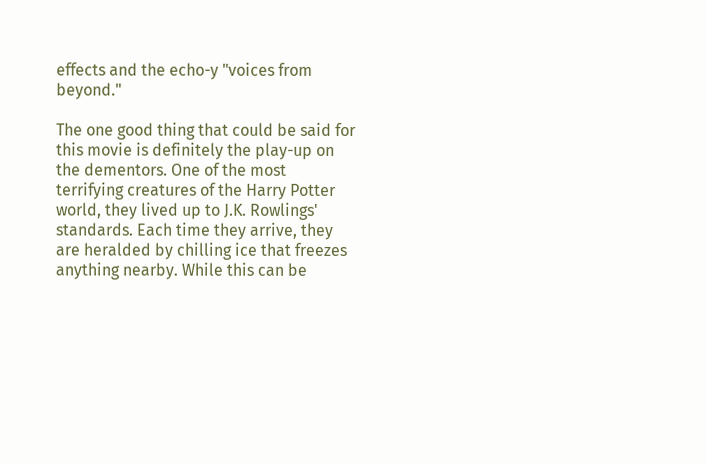effects and the echo-y "voices from beyond."

The one good thing that could be said for this movie is definitely the play-up on the dementors. One of the most terrifying creatures of the Harry Potter world, they lived up to J.K. Rowlings' standards. Each time they arrive, they are heralded by chilling ice that freezes anything nearby. While this can be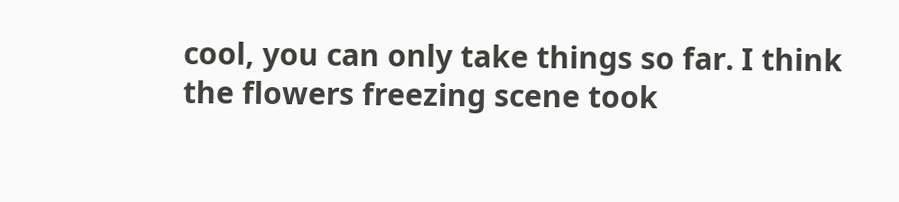cool, you can only take things so far. I think the flowers freezing scene took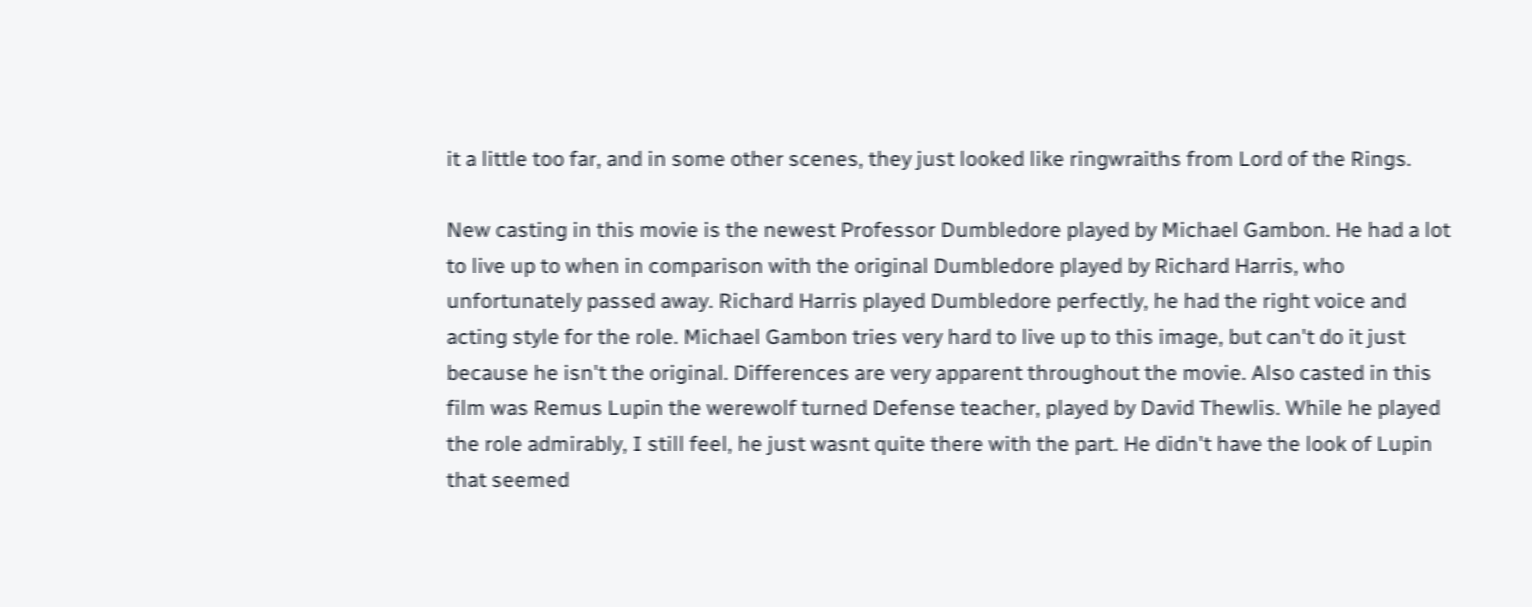it a little too far, and in some other scenes, they just looked like ringwraiths from Lord of the Rings.

New casting in this movie is the newest Professor Dumbledore played by Michael Gambon. He had a lot to live up to when in comparison with the original Dumbledore played by Richard Harris, who unfortunately passed away. Richard Harris played Dumbledore perfectly, he had the right voice and acting style for the role. Michael Gambon tries very hard to live up to this image, but can't do it just because he isn't the original. Differences are very apparent throughout the movie. Also casted in this film was Remus Lupin the werewolf turned Defense teacher, played by David Thewlis. While he played the role admirably, I still feel, he just wasnt quite there with the part. He didn't have the look of Lupin that seemed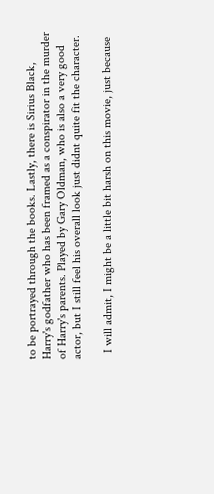to be portrayed through the books. Lastly, there is Sirius Black, Harry's godfather who has been framed as a conspirator in the murder of Harry's parents. Played by Gary Oldman, who is also a very good actor, but I still feel his overall look just didnt quite fit the character.

  I will admit, I might be a little bit harsh on this movie, just because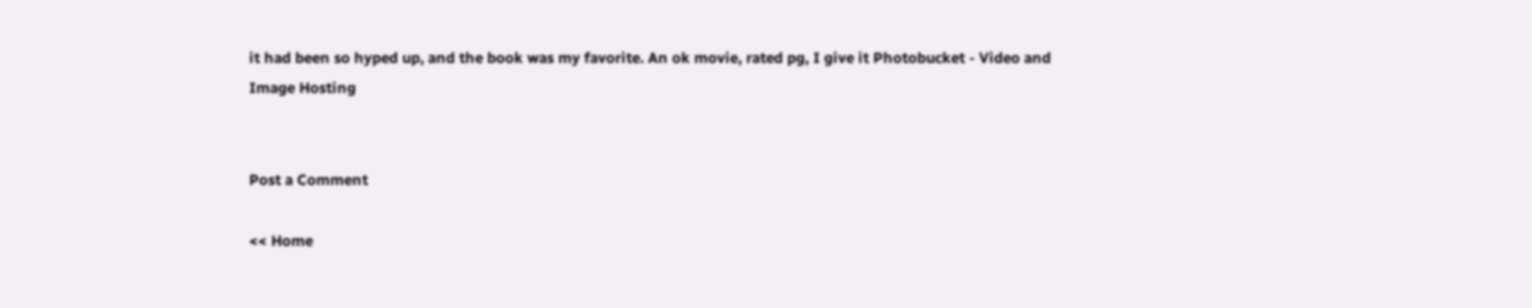it had been so hyped up, and the book was my favorite. An ok movie, rated pg, I give it Photobucket - Video and Image Hosting


Post a Comment

<< Home